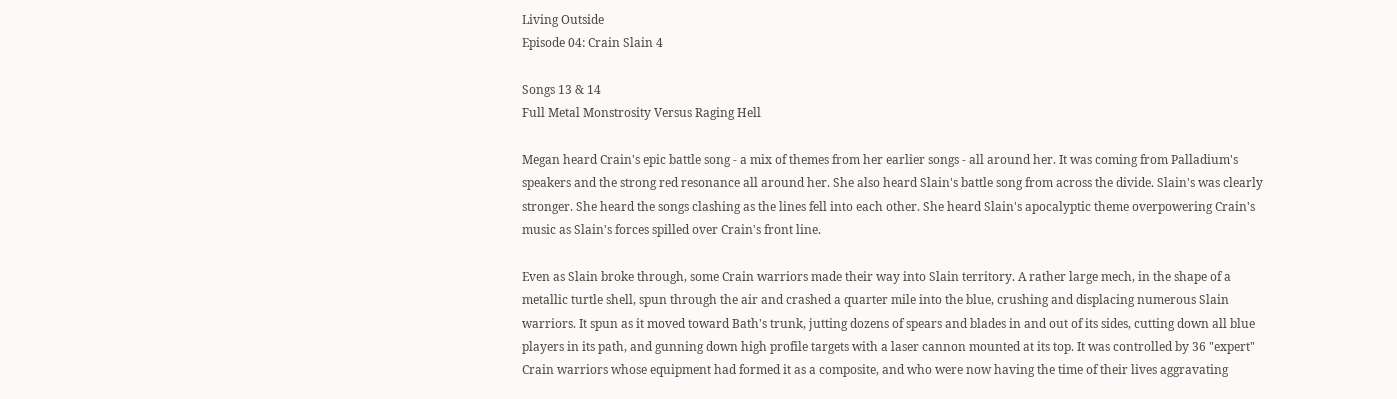Living Outside
Episode 04: Crain Slain 4

Songs 13 & 14
Full Metal Monstrosity Versus Raging Hell

Megan heard Crain's epic battle song - a mix of themes from her earlier songs - all around her. It was coming from Palladium's speakers and the strong red resonance all around her. She also heard Slain's battle song from across the divide. Slain's was clearly stronger. She heard the songs clashing as the lines fell into each other. She heard Slain's apocalyptic theme overpowering Crain's music as Slain's forces spilled over Crain's front line.

Even as Slain broke through, some Crain warriors made their way into Slain territory. A rather large mech, in the shape of a metallic turtle shell, spun through the air and crashed a quarter mile into the blue, crushing and displacing numerous Slain warriors. It spun as it moved toward Bath's trunk, jutting dozens of spears and blades in and out of its sides, cutting down all blue players in its path, and gunning down high profile targets with a laser cannon mounted at its top. It was controlled by 36 "expert" Crain warriors whose equipment had formed it as a composite, and who were now having the time of their lives aggravating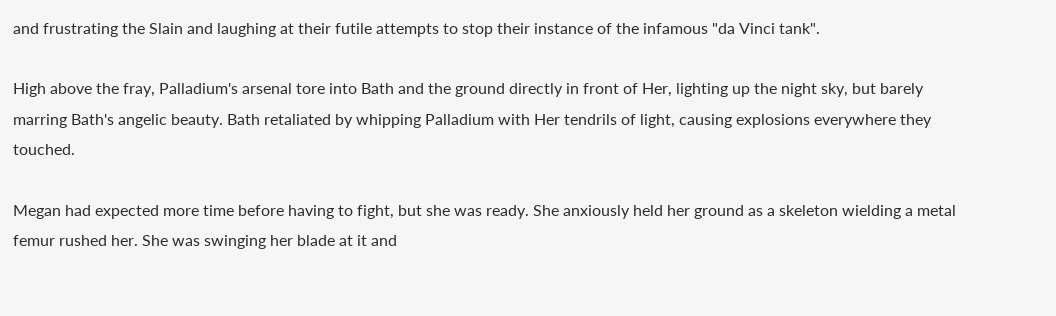and frustrating the Slain and laughing at their futile attempts to stop their instance of the infamous "da Vinci tank".

High above the fray, Palladium's arsenal tore into Bath and the ground directly in front of Her, lighting up the night sky, but barely marring Bath's angelic beauty. Bath retaliated by whipping Palladium with Her tendrils of light, causing explosions everywhere they touched.

Megan had expected more time before having to fight, but she was ready. She anxiously held her ground as a skeleton wielding a metal femur rushed her. She was swinging her blade at it and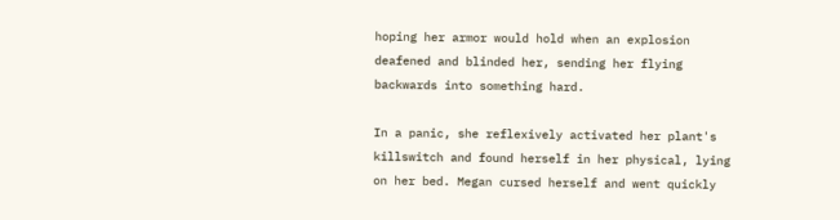hoping her armor would hold when an explosion deafened and blinded her, sending her flying backwards into something hard.

In a panic, she reflexively activated her plant's killswitch and found herself in her physical, lying on her bed. Megan cursed herself and went quickly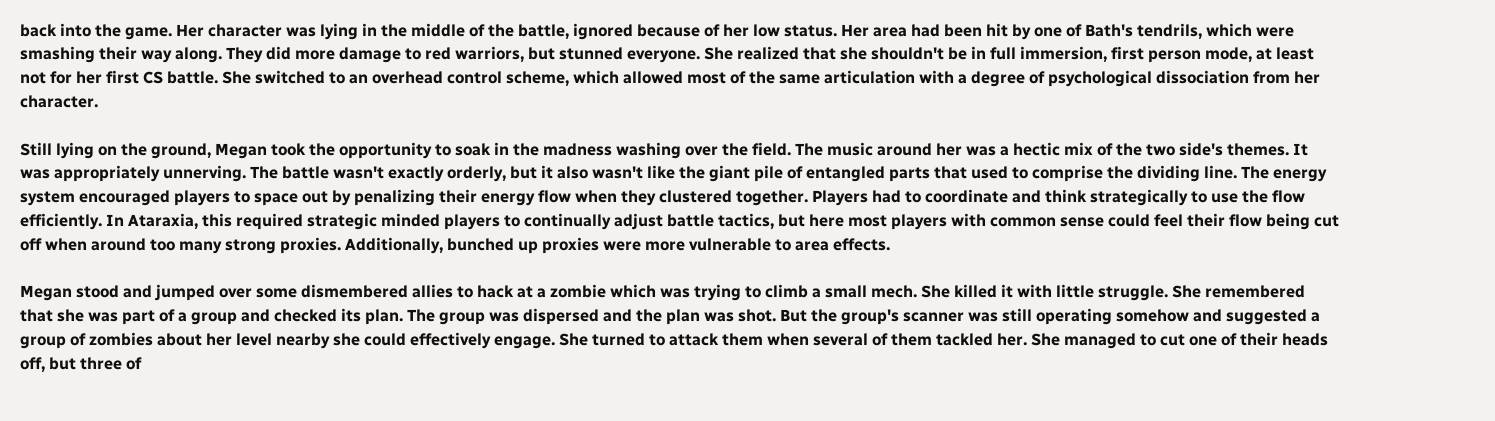back into the game. Her character was lying in the middle of the battle, ignored because of her low status. Her area had been hit by one of Bath's tendrils, which were smashing their way along. They did more damage to red warriors, but stunned everyone. She realized that she shouldn't be in full immersion, first person mode, at least not for her first CS battle. She switched to an overhead control scheme, which allowed most of the same articulation with a degree of psychological dissociation from her character.

Still lying on the ground, Megan took the opportunity to soak in the madness washing over the field. The music around her was a hectic mix of the two side's themes. It was appropriately unnerving. The battle wasn't exactly orderly, but it also wasn't like the giant pile of entangled parts that used to comprise the dividing line. The energy system encouraged players to space out by penalizing their energy flow when they clustered together. Players had to coordinate and think strategically to use the flow efficiently. In Ataraxia, this required strategic minded players to continually adjust battle tactics, but here most players with common sense could feel their flow being cut off when around too many strong proxies. Additionally, bunched up proxies were more vulnerable to area effects.

Megan stood and jumped over some dismembered allies to hack at a zombie which was trying to climb a small mech. She killed it with little struggle. She remembered that she was part of a group and checked its plan. The group was dispersed and the plan was shot. But the group's scanner was still operating somehow and suggested a group of zombies about her level nearby she could effectively engage. She turned to attack them when several of them tackled her. She managed to cut one of their heads off, but three of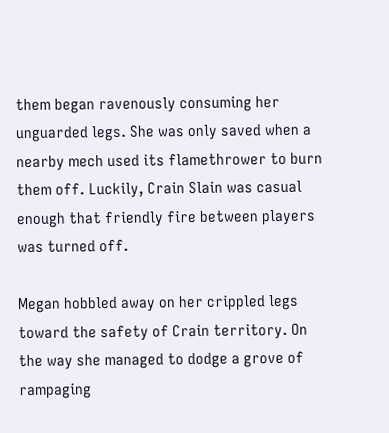them began ravenously consuming her unguarded legs. She was only saved when a nearby mech used its flamethrower to burn them off. Luckily, Crain Slain was casual enough that friendly fire between players was turned off.

Megan hobbled away on her crippled legs toward the safety of Crain territory. On the way she managed to dodge a grove of rampaging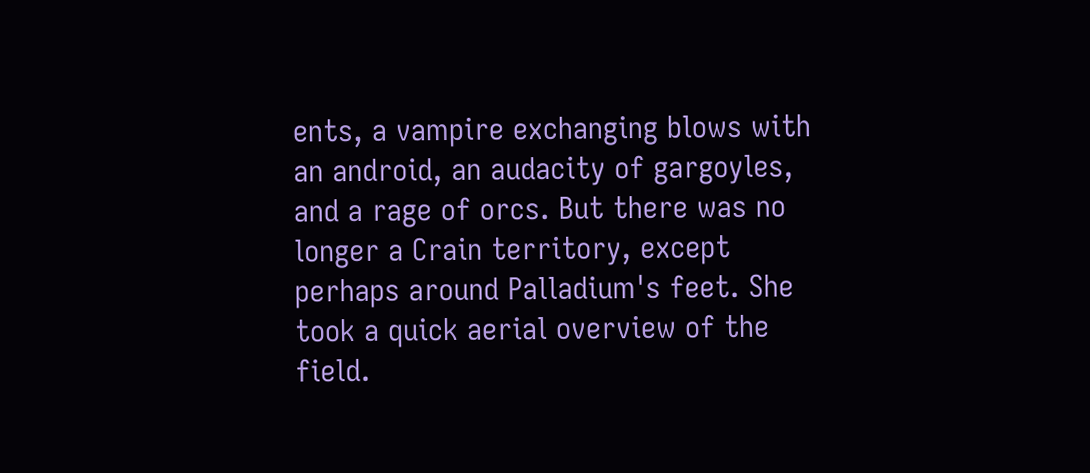ents, a vampire exchanging blows with an android, an audacity of gargoyles, and a rage of orcs. But there was no longer a Crain territory, except perhaps around Palladium's feet. She took a quick aerial overview of the field.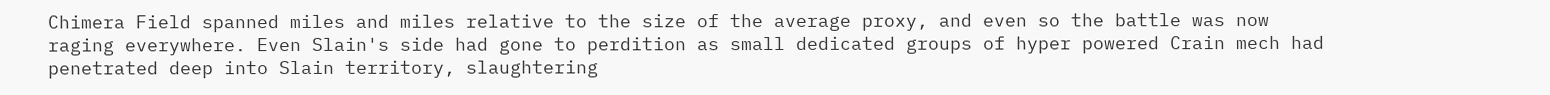Chimera Field spanned miles and miles relative to the size of the average proxy, and even so the battle was now raging everywhere. Even Slain's side had gone to perdition as small dedicated groups of hyper powered Crain mech had penetrated deep into Slain territory, slaughtering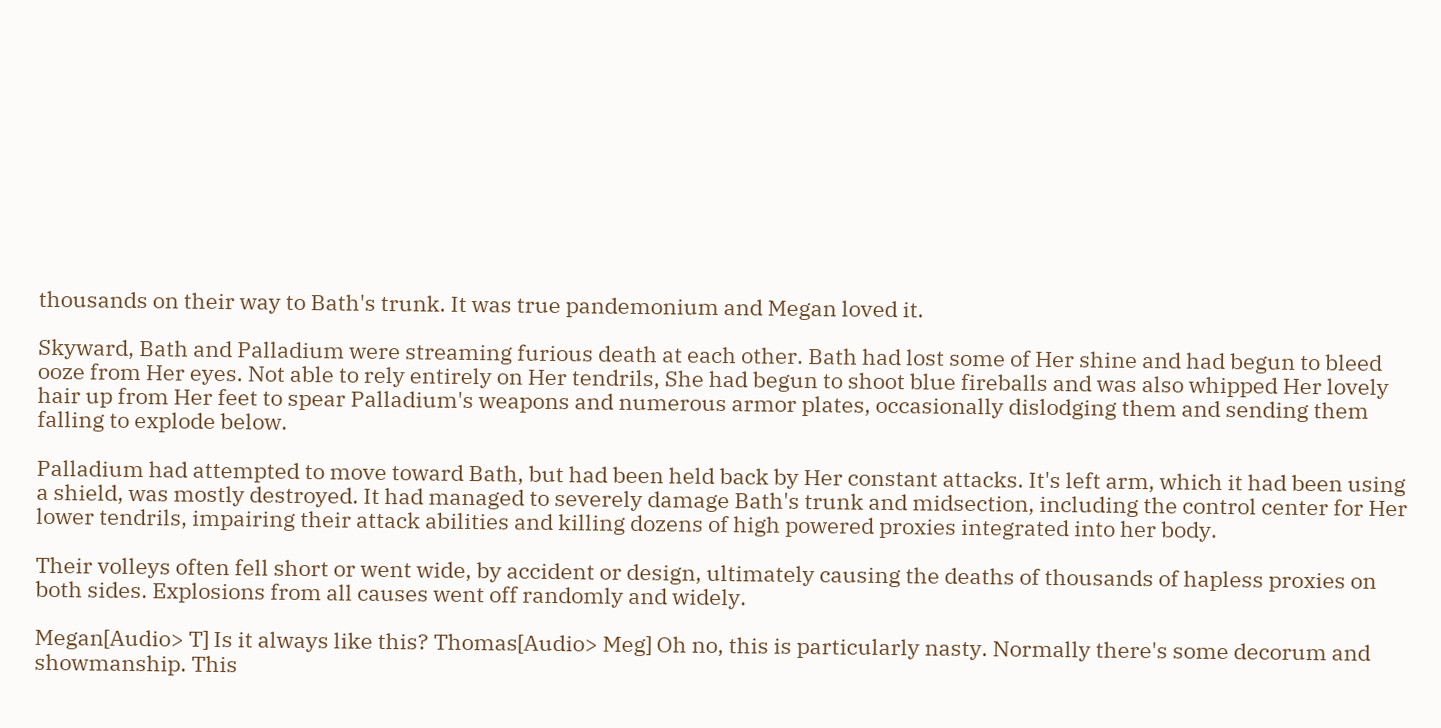thousands on their way to Bath's trunk. It was true pandemonium and Megan loved it.

Skyward, Bath and Palladium were streaming furious death at each other. Bath had lost some of Her shine and had begun to bleed ooze from Her eyes. Not able to rely entirely on Her tendrils, She had begun to shoot blue fireballs and was also whipped Her lovely hair up from Her feet to spear Palladium's weapons and numerous armor plates, occasionally dislodging them and sending them falling to explode below.

Palladium had attempted to move toward Bath, but had been held back by Her constant attacks. It's left arm, which it had been using a shield, was mostly destroyed. It had managed to severely damage Bath's trunk and midsection, including the control center for Her lower tendrils, impairing their attack abilities and killing dozens of high powered proxies integrated into her body.

Their volleys often fell short or went wide, by accident or design, ultimately causing the deaths of thousands of hapless proxies on both sides. Explosions from all causes went off randomly and widely.

Megan[Audio> T] Is it always like this? Thomas[Audio> Meg] Oh no, this is particularly nasty. Normally there's some decorum and showmanship. This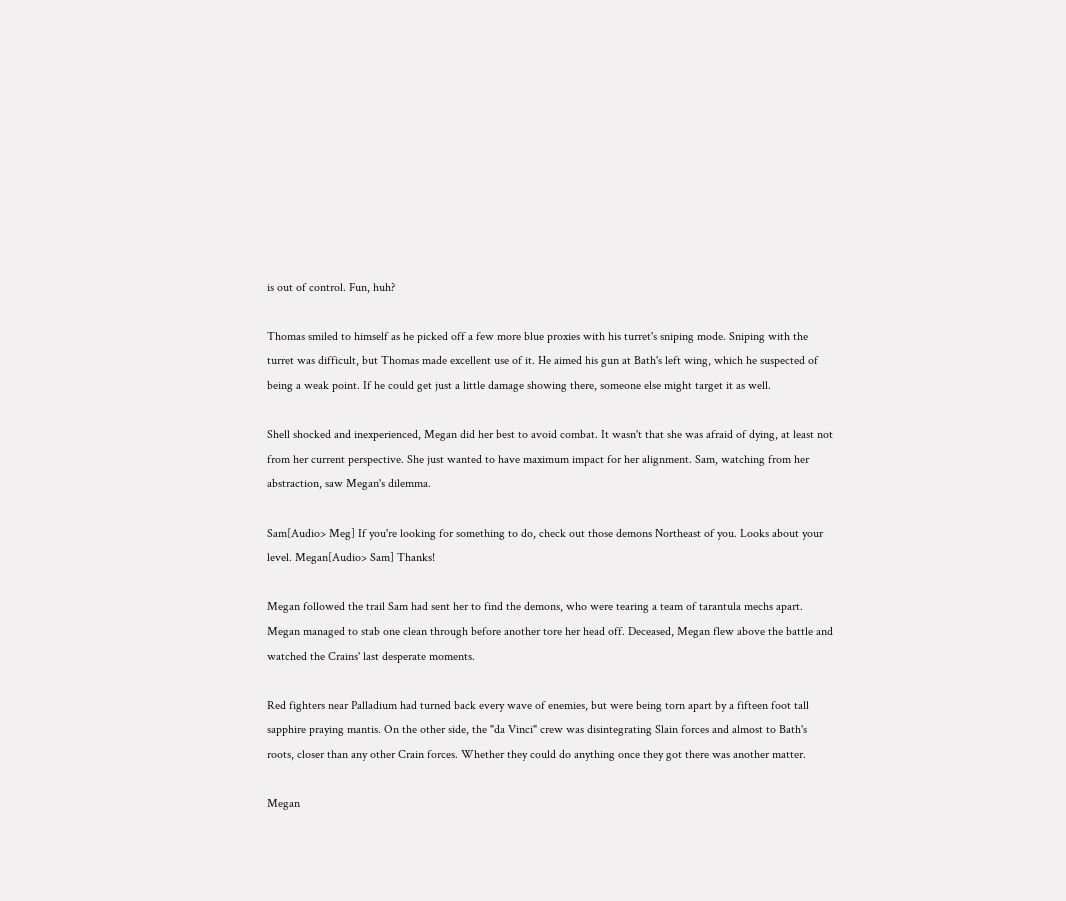is out of control. Fun, huh?

Thomas smiled to himself as he picked off a few more blue proxies with his turret's sniping mode. Sniping with the turret was difficult, but Thomas made excellent use of it. He aimed his gun at Bath's left wing, which he suspected of being a weak point. If he could get just a little damage showing there, someone else might target it as well.

Shell shocked and inexperienced, Megan did her best to avoid combat. It wasn't that she was afraid of dying, at least not from her current perspective. She just wanted to have maximum impact for her alignment. Sam, watching from her abstraction, saw Megan's dilemma.

Sam[Audio> Meg] If you're looking for something to do, check out those demons Northeast of you. Looks about your level. Megan[Audio> Sam] Thanks!

Megan followed the trail Sam had sent her to find the demons, who were tearing a team of tarantula mechs apart. Megan managed to stab one clean through before another tore her head off. Deceased, Megan flew above the battle and watched the Crains' last desperate moments.

Red fighters near Palladium had turned back every wave of enemies, but were being torn apart by a fifteen foot tall sapphire praying mantis. On the other side, the "da Vinci" crew was disintegrating Slain forces and almost to Bath's roots, closer than any other Crain forces. Whether they could do anything once they got there was another matter.

Megan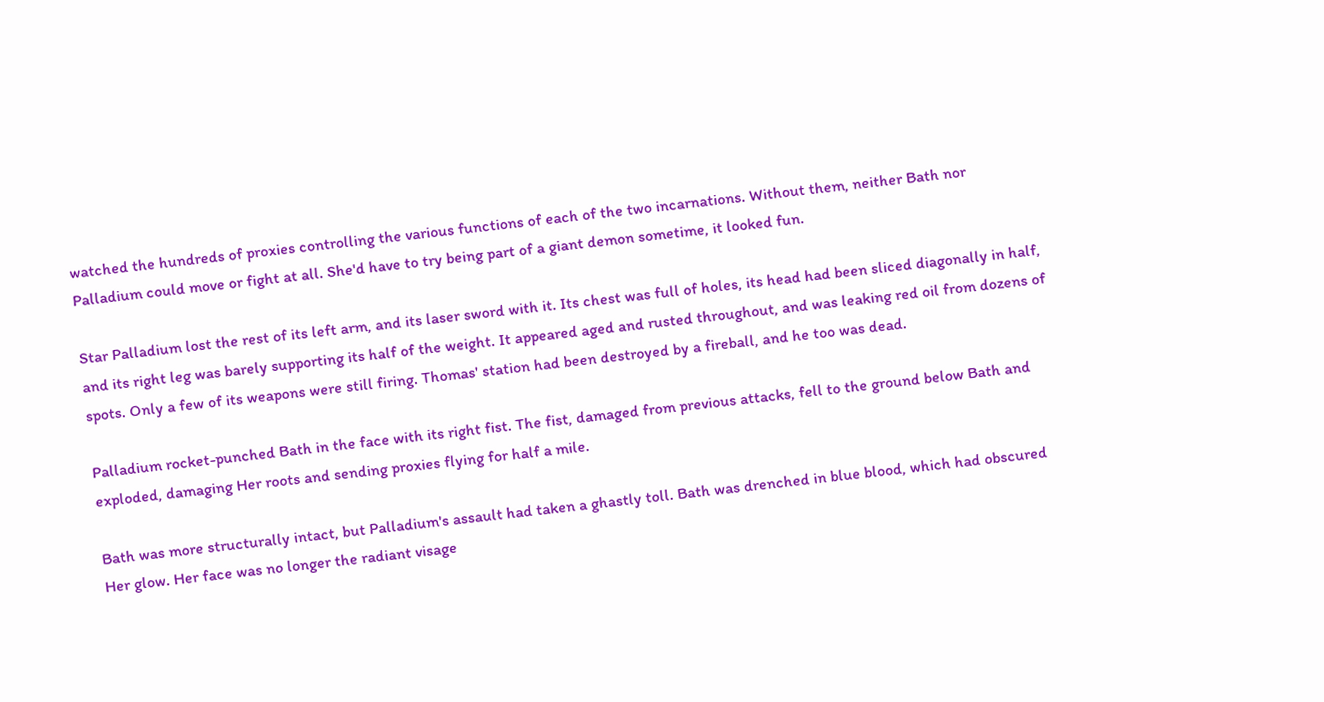watched the hundreds of proxies controlling the various functions of each of the two incarnations. Without them, neither Bath nor Palladium could move or fight at all. She'd have to try being part of a giant demon sometime, it looked fun.

Star Palladium lost the rest of its left arm, and its laser sword with it. Its chest was full of holes, its head had been sliced diagonally in half, and its right leg was barely supporting its half of the weight. It appeared aged and rusted throughout, and was leaking red oil from dozens of spots. Only a few of its weapons were still firing. Thomas' station had been destroyed by a fireball, and he too was dead.

Palladium rocket-punched Bath in the face with its right fist. The fist, damaged from previous attacks, fell to the ground below Bath and exploded, damaging Her roots and sending proxies flying for half a mile.

Bath was more structurally intact, but Palladium's assault had taken a ghastly toll. Bath was drenched in blue blood, which had obscured Her glow. Her face was no longer the radiant visage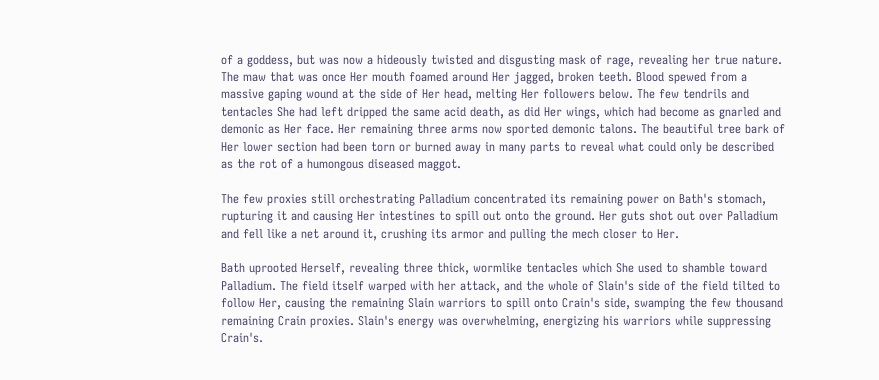of a goddess, but was now a hideously twisted and disgusting mask of rage, revealing her true nature. The maw that was once Her mouth foamed around Her jagged, broken teeth. Blood spewed from a massive gaping wound at the side of Her head, melting Her followers below. The few tendrils and tentacles She had left dripped the same acid death, as did Her wings, which had become as gnarled and demonic as Her face. Her remaining three arms now sported demonic talons. The beautiful tree bark of Her lower section had been torn or burned away in many parts to reveal what could only be described as the rot of a humongous diseased maggot.

The few proxies still orchestrating Palladium concentrated its remaining power on Bath's stomach, rupturing it and causing Her intestines to spill out onto the ground. Her guts shot out over Palladium and fell like a net around it, crushing its armor and pulling the mech closer to Her.

Bath uprooted Herself, revealing three thick, wormlike tentacles which She used to shamble toward Palladium. The field itself warped with her attack, and the whole of Slain's side of the field tilted to follow Her, causing the remaining Slain warriors to spill onto Crain's side, swamping the few thousand remaining Crain proxies. Slain's energy was overwhelming, energizing his warriors while suppressing Crain's.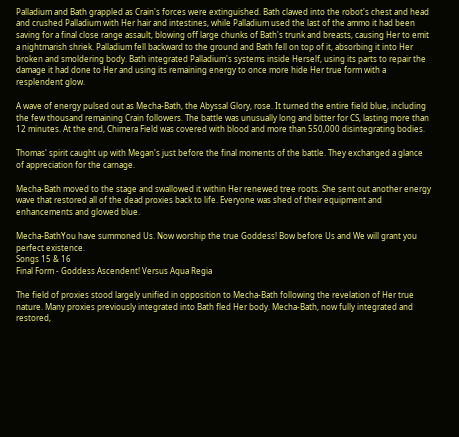Palladium and Bath grappled as Crain's forces were extinguished. Bath clawed into the robot's chest and head and crushed Palladium with Her hair and intestines, while Palladium used the last of the ammo it had been saving for a final close range assault, blowing off large chunks of Bath's trunk and breasts, causing Her to emit a nightmarish shriek. Palladium fell backward to the ground and Bath fell on top of it, absorbing it into Her broken and smoldering body. Bath integrated Palladium's systems inside Herself, using its parts to repair the damage it had done to Her and using its remaining energy to once more hide Her true form with a resplendent glow.

A wave of energy pulsed out as Mecha-Bath, the Abyssal Glory, rose. It turned the entire field blue, including the few thousand remaining Crain followers. The battle was unusually long and bitter for CS, lasting more than 12 minutes. At the end, Chimera Field was covered with blood and more than 550,000 disintegrating bodies.

Thomas' spirit caught up with Megan's just before the final moments of the battle. They exchanged a glance of appreciation for the carnage.

Mecha-Bath moved to the stage and swallowed it within Her renewed tree roots. She sent out another energy wave that restored all of the dead proxies back to life. Everyone was shed of their equipment and enhancements and glowed blue.

Mecha-BathYou have summoned Us. Now worship the true Goddess! Bow before Us and We will grant you perfect existence.
Songs 15 & 16
Final Form - Goddess Ascendent! Versus Aqua Regia

The field of proxies stood largely unified in opposition to Mecha-Bath following the revelation of Her true nature. Many proxies previously integrated into Bath fled Her body. Mecha-Bath, now fully integrated and restored,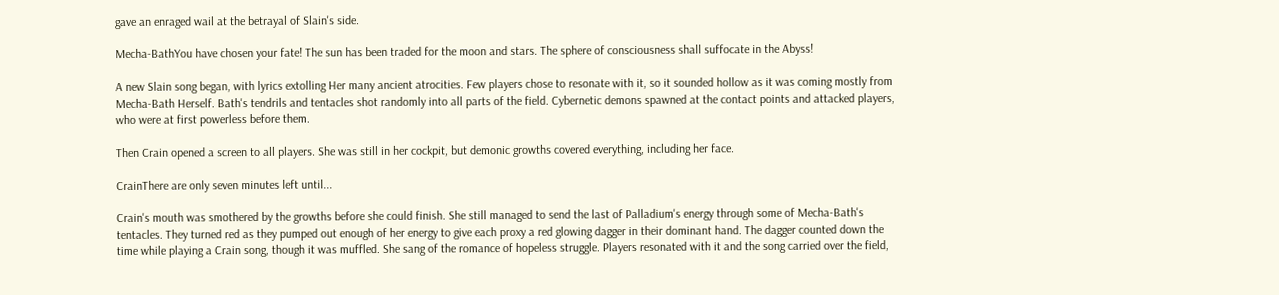gave an enraged wail at the betrayal of Slain's side.

Mecha-BathYou have chosen your fate! The sun has been traded for the moon and stars. The sphere of consciousness shall suffocate in the Abyss!

A new Slain song began, with lyrics extolling Her many ancient atrocities. Few players chose to resonate with it, so it sounded hollow as it was coming mostly from Mecha-Bath Herself. Bath's tendrils and tentacles shot randomly into all parts of the field. Cybernetic demons spawned at the contact points and attacked players, who were at first powerless before them.

Then Crain opened a screen to all players. She was still in her cockpit, but demonic growths covered everything, including her face.

CrainThere are only seven minutes left until...

Crain's mouth was smothered by the growths before she could finish. She still managed to send the last of Palladium's energy through some of Mecha-Bath's tentacles. They turned red as they pumped out enough of her energy to give each proxy a red glowing dagger in their dominant hand. The dagger counted down the time while playing a Crain song, though it was muffled. She sang of the romance of hopeless struggle. Players resonated with it and the song carried over the field,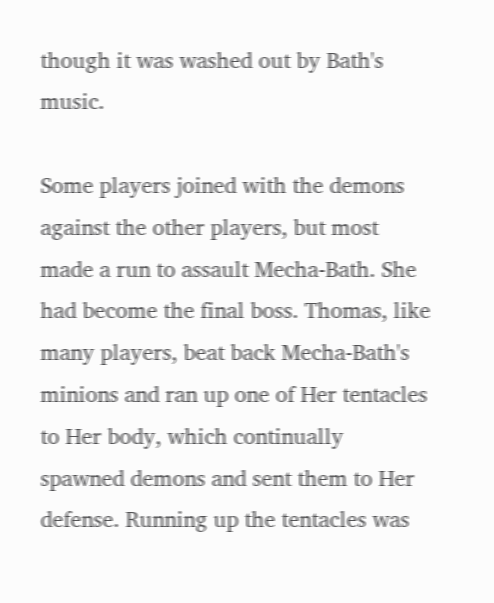though it was washed out by Bath's music.

Some players joined with the demons against the other players, but most made a run to assault Mecha-Bath. She had become the final boss. Thomas, like many players, beat back Mecha-Bath's minions and ran up one of Her tentacles to Her body, which continually spawned demons and sent them to Her defense. Running up the tentacles was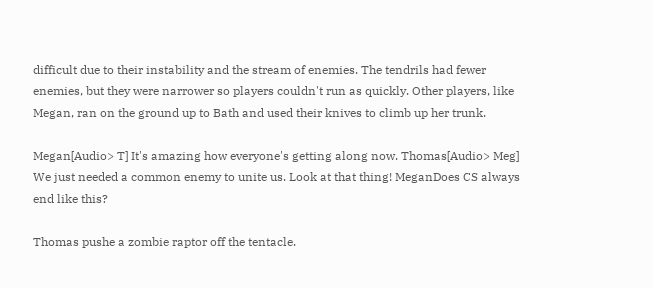difficult due to their instability and the stream of enemies. The tendrils had fewer enemies, but they were narrower so players couldn't run as quickly. Other players, like Megan, ran on the ground up to Bath and used their knives to climb up her trunk.

Megan[Audio> T] It's amazing how everyone's getting along now. Thomas[Audio> Meg] We just needed a common enemy to unite us. Look at that thing! MeganDoes CS always end like this?

Thomas pushe a zombie raptor off the tentacle.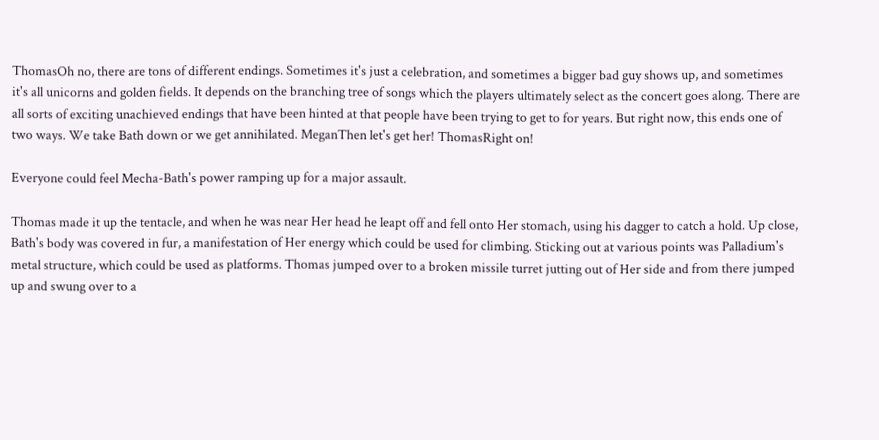ThomasOh no, there are tons of different endings. Sometimes it's just a celebration, and sometimes a bigger bad guy shows up, and sometimes it's all unicorns and golden fields. It depends on the branching tree of songs which the players ultimately select as the concert goes along. There are all sorts of exciting unachieved endings that have been hinted at that people have been trying to get to for years. But right now, this ends one of two ways. We take Bath down or we get annihilated. MeganThen let's get her! ThomasRight on!

Everyone could feel Mecha-Bath's power ramping up for a major assault.

Thomas made it up the tentacle, and when he was near Her head he leapt off and fell onto Her stomach, using his dagger to catch a hold. Up close, Bath's body was covered in fur, a manifestation of Her energy which could be used for climbing. Sticking out at various points was Palladium's metal structure, which could be used as platforms. Thomas jumped over to a broken missile turret jutting out of Her side and from there jumped up and swung over to a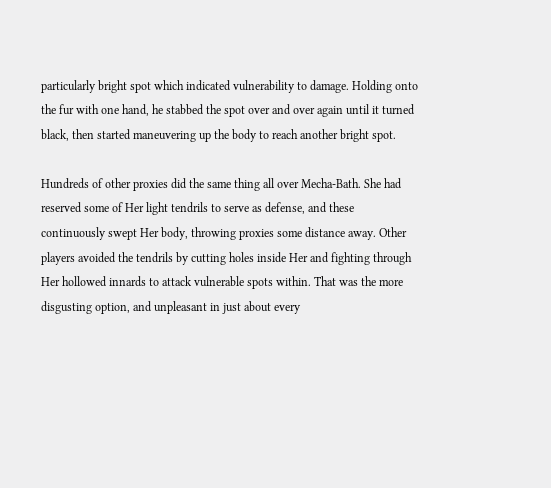particularly bright spot which indicated vulnerability to damage. Holding onto the fur with one hand, he stabbed the spot over and over again until it turned black, then started maneuvering up the body to reach another bright spot.

Hundreds of other proxies did the same thing all over Mecha-Bath. She had reserved some of Her light tendrils to serve as defense, and these continuously swept Her body, throwing proxies some distance away. Other players avoided the tendrils by cutting holes inside Her and fighting through Her hollowed innards to attack vulnerable spots within. That was the more disgusting option, and unpleasant in just about every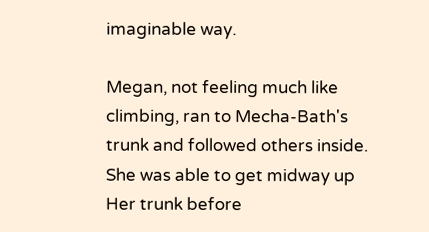imaginable way.

Megan, not feeling much like climbing, ran to Mecha-Bath's trunk and followed others inside. She was able to get midway up Her trunk before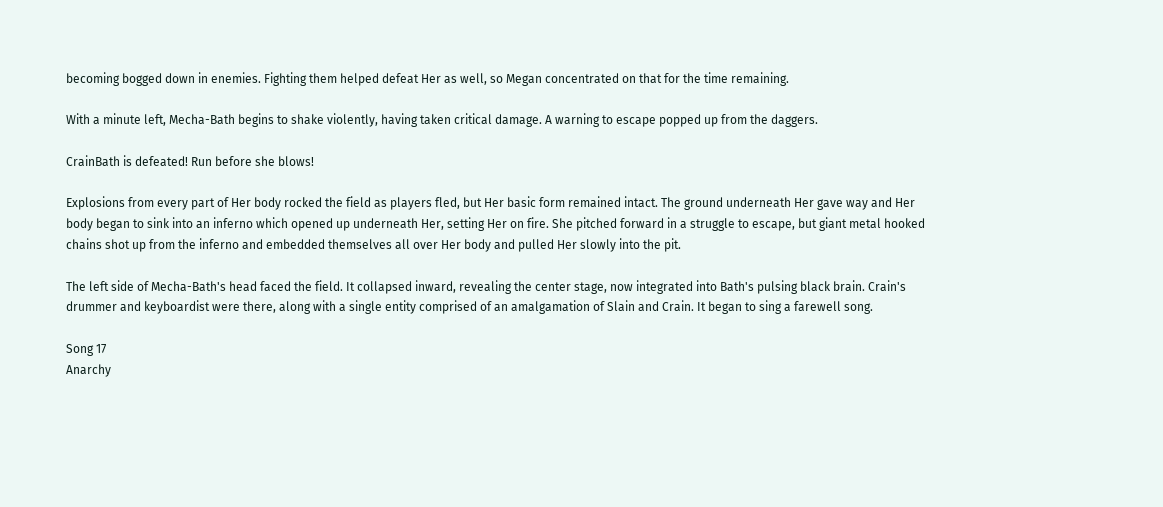becoming bogged down in enemies. Fighting them helped defeat Her as well, so Megan concentrated on that for the time remaining.

With a minute left, Mecha-Bath begins to shake violently, having taken critical damage. A warning to escape popped up from the daggers.

CrainBath is defeated! Run before she blows!

Explosions from every part of Her body rocked the field as players fled, but Her basic form remained intact. The ground underneath Her gave way and Her body began to sink into an inferno which opened up underneath Her, setting Her on fire. She pitched forward in a struggle to escape, but giant metal hooked chains shot up from the inferno and embedded themselves all over Her body and pulled Her slowly into the pit.

The left side of Mecha-Bath's head faced the field. It collapsed inward, revealing the center stage, now integrated into Bath's pulsing black brain. Crain's drummer and keyboardist were there, along with a single entity comprised of an amalgamation of Slain and Crain. It began to sing a farewell song.

Song 17
Anarchy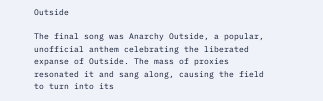Outside

The final song was Anarchy Outside, a popular, unofficial anthem celebrating the liberated expanse of Outside. The mass of proxies resonated it and sang along, causing the field to turn into its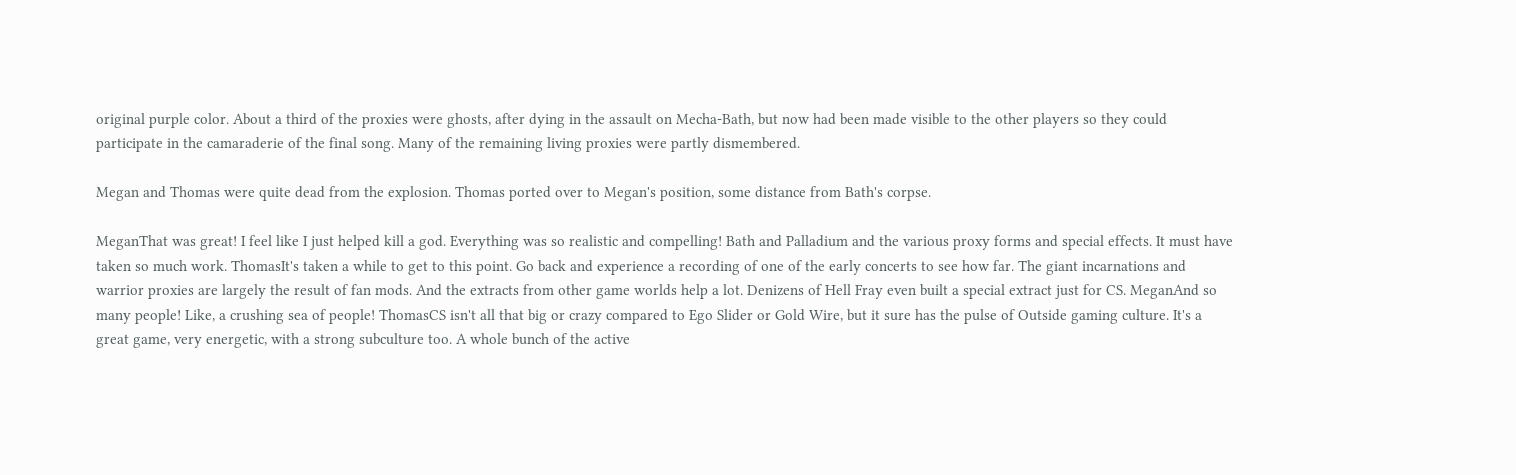original purple color. About a third of the proxies were ghosts, after dying in the assault on Mecha-Bath, but now had been made visible to the other players so they could participate in the camaraderie of the final song. Many of the remaining living proxies were partly dismembered.

Megan and Thomas were quite dead from the explosion. Thomas ported over to Megan's position, some distance from Bath's corpse.

MeganThat was great! I feel like I just helped kill a god. Everything was so realistic and compelling! Bath and Palladium and the various proxy forms and special effects. It must have taken so much work. ThomasIt's taken a while to get to this point. Go back and experience a recording of one of the early concerts to see how far. The giant incarnations and warrior proxies are largely the result of fan mods. And the extracts from other game worlds help a lot. Denizens of Hell Fray even built a special extract just for CS. MeganAnd so many people! Like, a crushing sea of people! ThomasCS isn't all that big or crazy compared to Ego Slider or Gold Wire, but it sure has the pulse of Outside gaming culture. It's a great game, very energetic, with a strong subculture too. A whole bunch of the active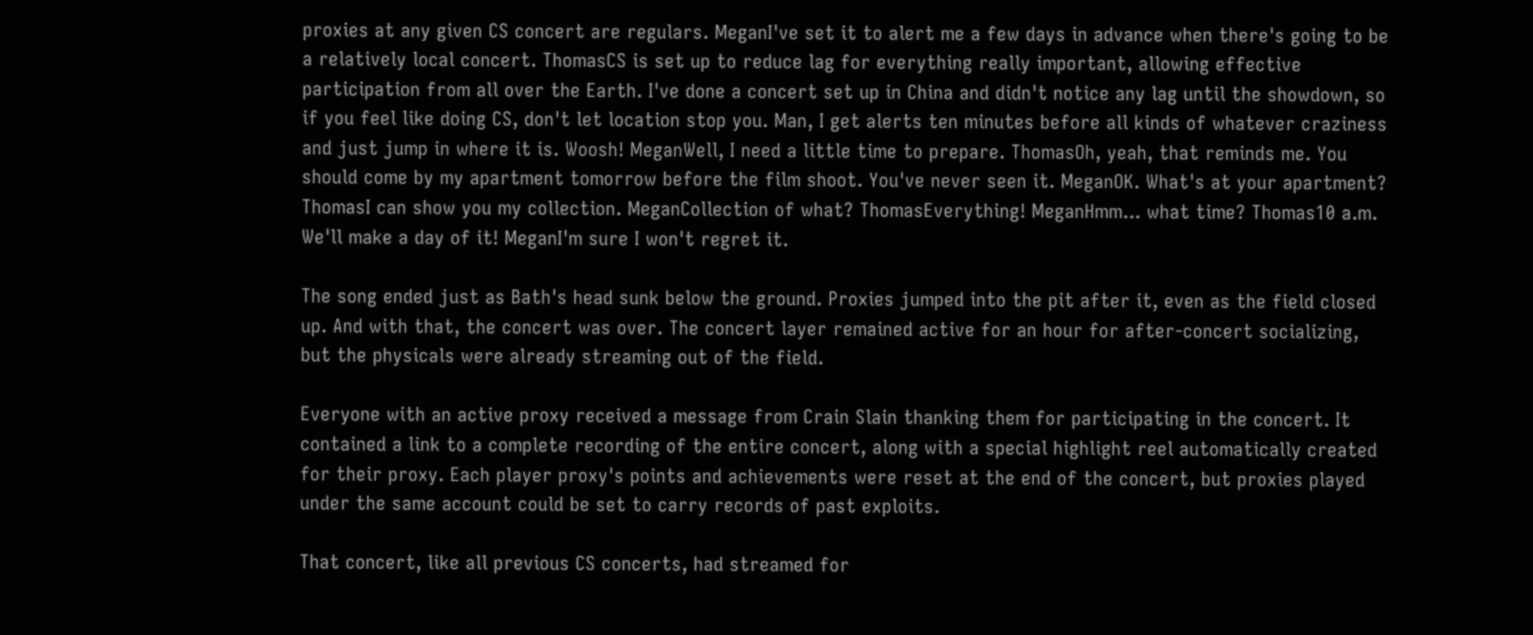proxies at any given CS concert are regulars. MeganI've set it to alert me a few days in advance when there's going to be a relatively local concert. ThomasCS is set up to reduce lag for everything really important, allowing effective participation from all over the Earth. I've done a concert set up in China and didn't notice any lag until the showdown, so if you feel like doing CS, don't let location stop you. Man, I get alerts ten minutes before all kinds of whatever craziness and just jump in where it is. Woosh! MeganWell, I need a little time to prepare. ThomasOh, yeah, that reminds me. You should come by my apartment tomorrow before the film shoot. You've never seen it. MeganOK. What's at your apartment? ThomasI can show you my collection. MeganCollection of what? ThomasEverything! MeganHmm... what time? Thomas10 a.m. We'll make a day of it! MeganI'm sure I won't regret it.

The song ended just as Bath's head sunk below the ground. Proxies jumped into the pit after it, even as the field closed up. And with that, the concert was over. The concert layer remained active for an hour for after-concert socializing, but the physicals were already streaming out of the field.

Everyone with an active proxy received a message from Crain Slain thanking them for participating in the concert. It contained a link to a complete recording of the entire concert, along with a special highlight reel automatically created for their proxy. Each player proxy's points and achievements were reset at the end of the concert, but proxies played under the same account could be set to carry records of past exploits.

That concert, like all previous CS concerts, had streamed for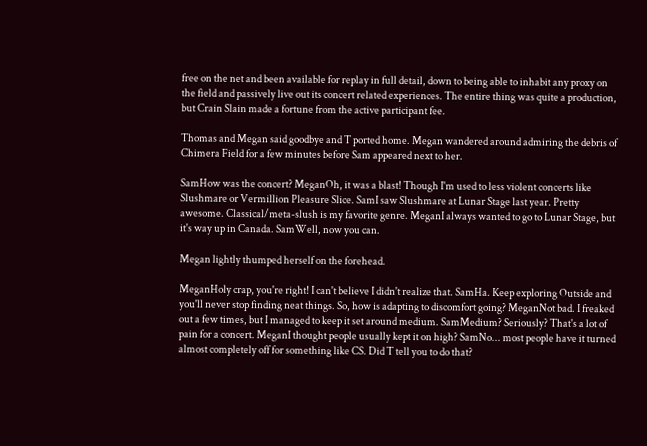free on the net and been available for replay in full detail, down to being able to inhabit any proxy on the field and passively live out its concert related experiences. The entire thing was quite a production, but Crain Slain made a fortune from the active participant fee.

Thomas and Megan said goodbye and T ported home. Megan wandered around admiring the debris of Chimera Field for a few minutes before Sam appeared next to her.

SamHow was the concert? MeganOh, it was a blast! Though I'm used to less violent concerts like Slushmare or Vermillion Pleasure Slice. SamI saw Slushmare at Lunar Stage last year. Pretty awesome. Classical/meta-slush is my favorite genre. MeganI always wanted to go to Lunar Stage, but it's way up in Canada. SamWell, now you can.

Megan lightly thumped herself on the forehead.

MeganHoly crap, you're right! I can't believe I didn't realize that. SamHa. Keep exploring Outside and you'll never stop finding neat things. So, how is adapting to discomfort going? MeganNot bad. I freaked out a few times, but I managed to keep it set around medium. SamMedium? Seriously? That's a lot of pain for a concert. MeganI thought people usually kept it on high? SamNo... most people have it turned almost completely off for something like CS. Did T tell you to do that?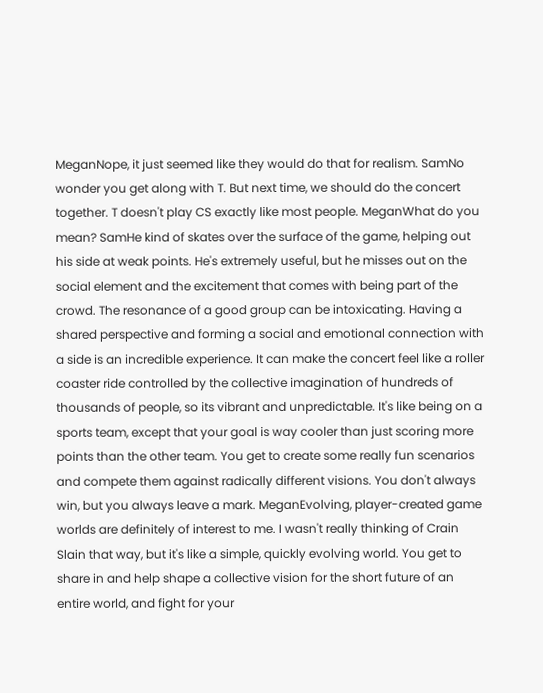MeganNope, it just seemed like they would do that for realism. SamNo wonder you get along with T. But next time, we should do the concert together. T doesn't play CS exactly like most people. MeganWhat do you mean? SamHe kind of skates over the surface of the game, helping out his side at weak points. He's extremely useful, but he misses out on the social element and the excitement that comes with being part of the crowd. The resonance of a good group can be intoxicating. Having a shared perspective and forming a social and emotional connection with a side is an incredible experience. It can make the concert feel like a roller coaster ride controlled by the collective imagination of hundreds of thousands of people, so its vibrant and unpredictable. It's like being on a sports team, except that your goal is way cooler than just scoring more points than the other team. You get to create some really fun scenarios and compete them against radically different visions. You don't always win, but you always leave a mark. MeganEvolving, player-created game worlds are definitely of interest to me. I wasn't really thinking of Crain Slain that way, but it's like a simple, quickly evolving world. You get to share in and help shape a collective vision for the short future of an entire world, and fight for your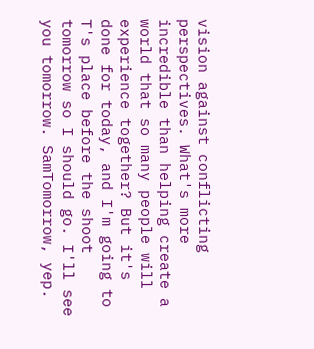vision against conflicting perspectives. What's more incredible than helping create a world that so many people will experience together? But it's done for today, and I'm going to T's place before the shoot tomorrow so I should go. I'll see you tomorrow. SamTomorrow, yep.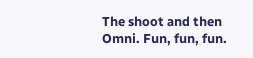The shoot and then Omni. Fun, fun, fun.